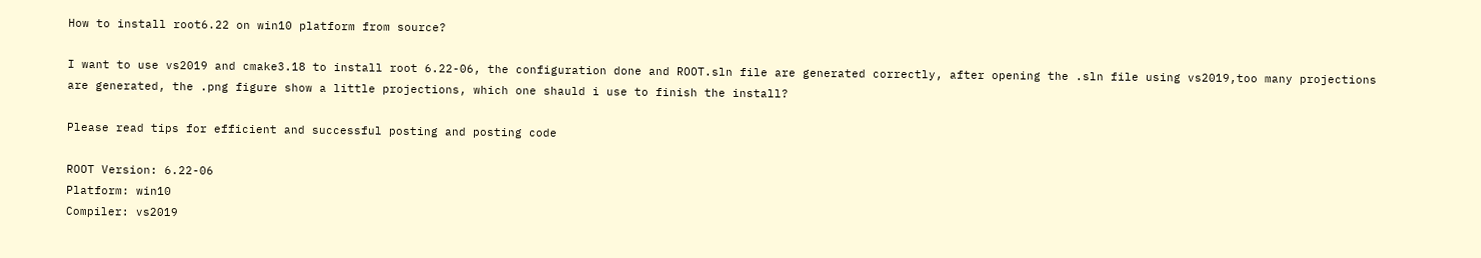How to install root6.22 on win10 platform from source?

I want to use vs2019 and cmake3.18 to install root 6.22-06, the configuration done and ROOT.sln file are generated correctly, after opening the .sln file using vs2019,too many projections are generated, the .png figure show a little projections, which one shauld i use to finish the install?

Please read tips for efficient and successful posting and posting code

ROOT Version: 6.22-06
Platform: win10
Compiler: vs2019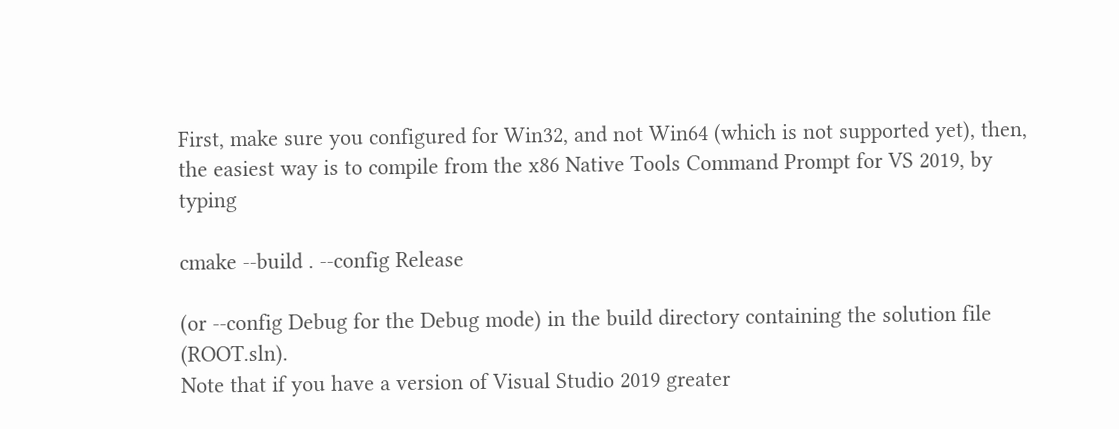First, make sure you configured for Win32, and not Win64 (which is not supported yet), then, the easiest way is to compile from the x86 Native Tools Command Prompt for VS 2019, by typing

cmake --build . --config Release

(or --config Debug for the Debug mode) in the build directory containing the solution file (ROOT.sln).
Note that if you have a version of Visual Studio 2019 greater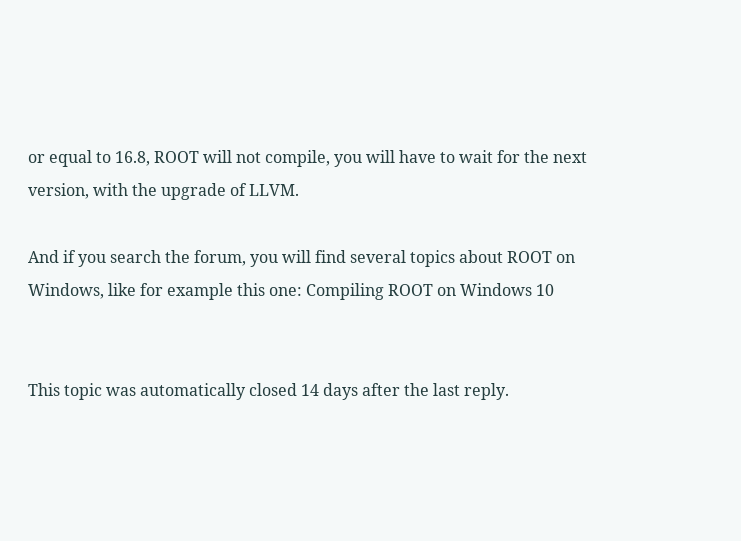or equal to 16.8, ROOT will not compile, you will have to wait for the next version, with the upgrade of LLVM.

And if you search the forum, you will find several topics about ROOT on Windows, like for example this one: Compiling ROOT on Windows 10


This topic was automatically closed 14 days after the last reply.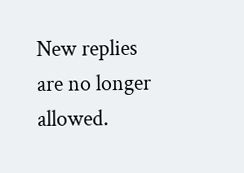New replies are no longer allowed.